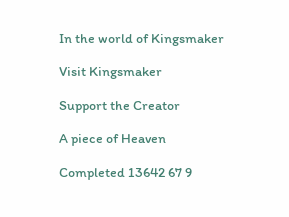In the world of Kingsmaker

Visit Kingsmaker

Support the Creator

A piece of Heaven

Completed 13642 67 9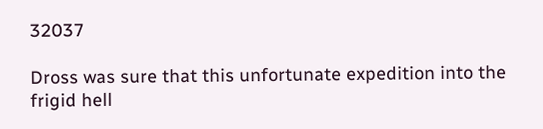32037

Dross was sure that this unfortunate expedition into the frigid hell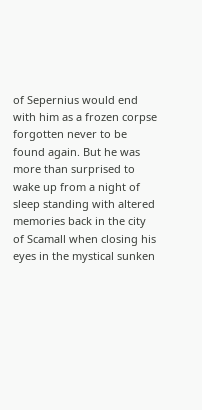of Sepernius would end with him as a frozen corpse forgotten never to be found again. But he was more than surprised to wake up from a night of sleep standing with altered memories back in the city of Scamall when closing his eyes in the mystical sunken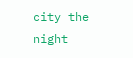city the night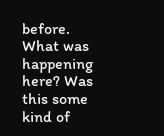before. What was happening here? Was this some kind of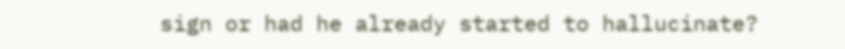sign or had he already started to hallucinate?